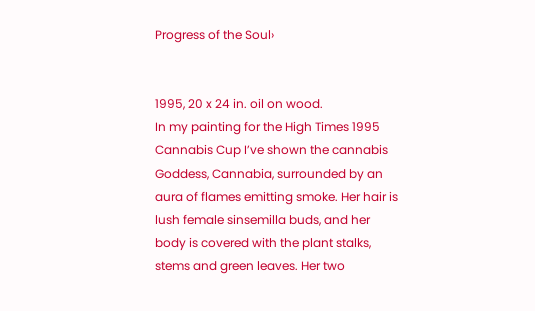Progress of the Soul›


1995, 20 x 24 in. oil on wood.
In my painting for the High Times 1995 Cannabis Cup I’ve shown the cannabis Goddess, Cannabia, surrounded by an aura of flames emitting smoke. Her hair is lush female sinsemilla buds, and her body is covered with the plant stalks, stems and green leaves. Her two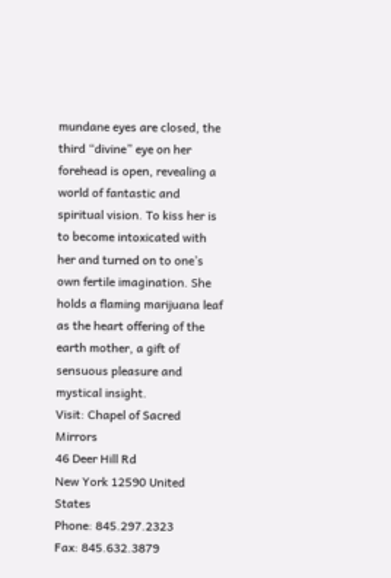mundane eyes are closed, the third “divine” eye on her forehead is open, revealing a world of fantastic and spiritual vision. To kiss her is to become intoxicated with her and turned on to one’s own fertile imagination. She holds a flaming marijuana leaf as the heart offering of the earth mother, a gift of sensuous pleasure and mystical insight.
Visit: Chapel of Sacred Mirrors
46 Deer Hill Rd
New York 12590 United States
Phone: 845.297.2323
Fax: 845.632.3879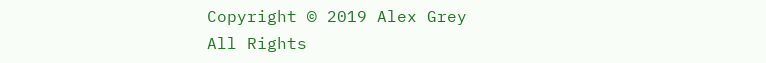Copyright © 2019 Alex Grey
All Rights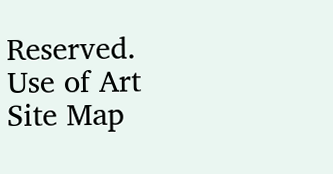Reserved.
Use of Art
Site Map